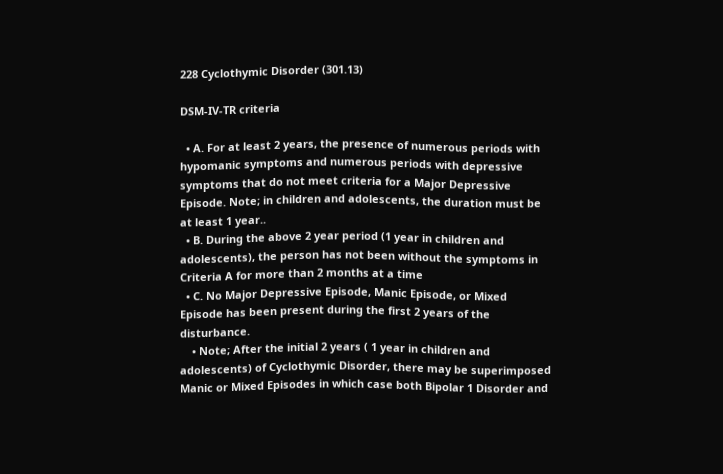228 Cyclothymic Disorder (301.13)

DSM-IV-TR criteria

  • A. For at least 2 years, the presence of numerous periods with hypomanic symptoms and numerous periods with depressive symptoms that do not meet criteria for a Major Depressive Episode. Note; in children and adolescents, the duration must be at least 1 year..
  • B. During the above 2 year period (1 year in children and adolescents), the person has not been without the symptoms in Criteria A for more than 2 months at a time
  • C. No Major Depressive Episode, Manic Episode, or Mixed Episode has been present during the first 2 years of the disturbance.
    • Note; After the initial 2 years ( 1 year in children and adolescents) of Cyclothymic Disorder, there may be superimposed Manic or Mixed Episodes in which case both Bipolar 1 Disorder and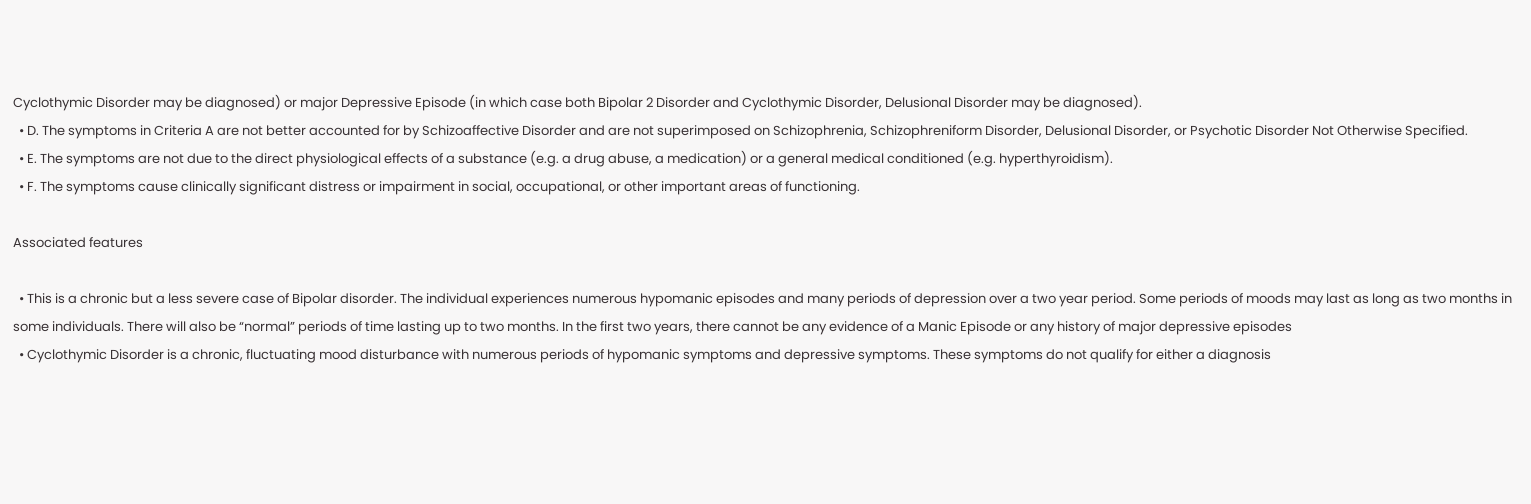Cyclothymic Disorder may be diagnosed) or major Depressive Episode (in which case both Bipolar 2 Disorder and Cyclothymic Disorder, Delusional Disorder may be diagnosed).
  • D. The symptoms in Criteria A are not better accounted for by Schizoaffective Disorder and are not superimposed on Schizophrenia, Schizophreniform Disorder, Delusional Disorder, or Psychotic Disorder Not Otherwise Specified.
  • E. The symptoms are not due to the direct physiological effects of a substance (e.g. a drug abuse, a medication) or a general medical conditioned (e.g. hyperthyroidism).
  • F. The symptoms cause clinically significant distress or impairment in social, occupational, or other important areas of functioning.

Associated features

  • This is a chronic but a less severe case of Bipolar disorder. The individual experiences numerous hypomanic episodes and many periods of depression over a two year period. Some periods of moods may last as long as two months in some individuals. There will also be “normal” periods of time lasting up to two months. In the first two years, there cannot be any evidence of a Manic Episode or any history of major depressive episodes
  • Cyclothymic Disorder is a chronic, fluctuating mood disturbance with numerous periods of hypomanic symptoms and depressive symptoms. These symptoms do not qualify for either a diagnosis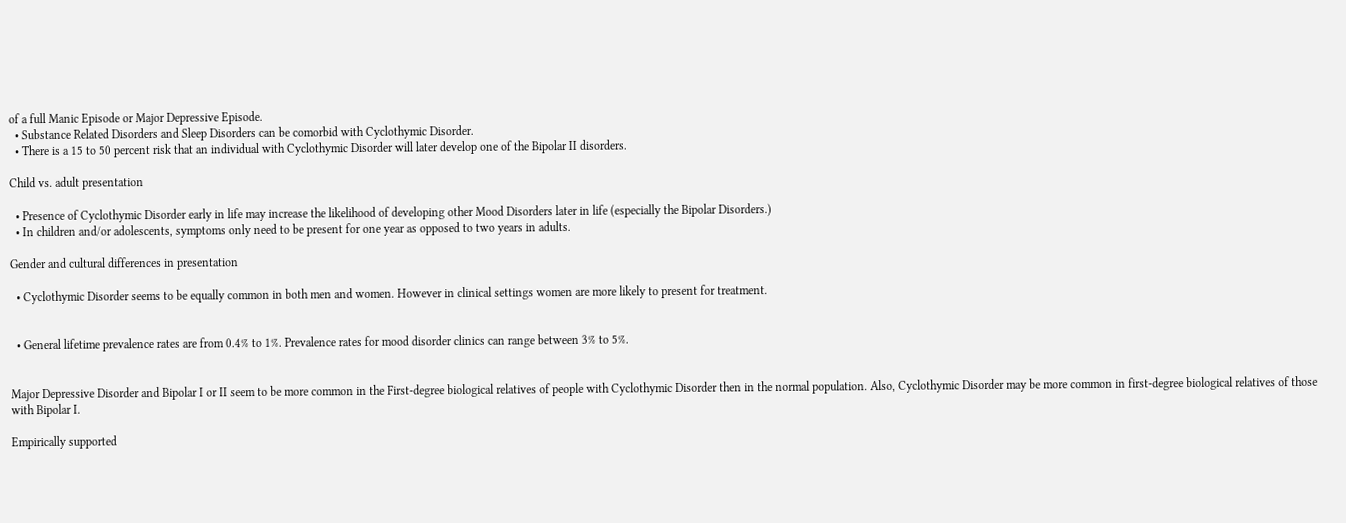of a full Manic Episode or Major Depressive Episode.
  • Substance Related Disorders and Sleep Disorders can be comorbid with Cyclothymic Disorder.
  • There is a 15 to 50 percent risk that an individual with Cyclothymic Disorder will later develop one of the Bipolar II disorders.

Child vs. adult presentation

  • Presence of Cyclothymic Disorder early in life may increase the likelihood of developing other Mood Disorders later in life (especially the Bipolar Disorders.)
  • In children and/or adolescents, symptoms only need to be present for one year as opposed to two years in adults.

Gender and cultural differences in presentation

  • Cyclothymic Disorder seems to be equally common in both men and women. However in clinical settings women are more likely to present for treatment.


  • General lifetime prevalence rates are from 0.4% to 1%. Prevalence rates for mood disorder clinics can range between 3% to 5%.


Major Depressive Disorder and Bipolar I or II seem to be more common in the First-degree biological relatives of people with Cyclothymic Disorder then in the normal population. Also, Cyclothymic Disorder may be more common in first-degree biological relatives of those with Bipolar I.

Empirically supported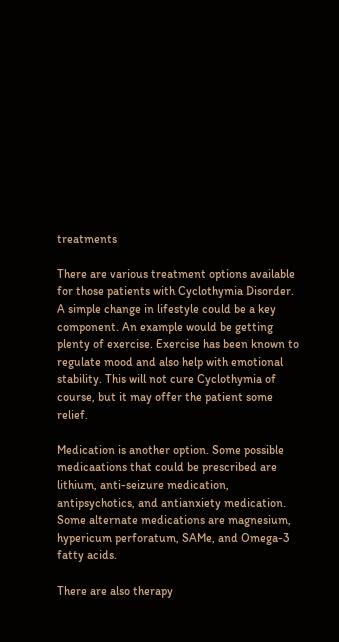treatments

There are various treatment options available for those patients with Cyclothymia Disorder. A simple change in lifestyle could be a key component. An example would be getting plenty of exercise. Exercise has been known to regulate mood and also help with emotional stability. This will not cure Cyclothymia of course, but it may offer the patient some relief.

Medication is another option. Some possible medicaations that could be prescribed are lithium, anti-seizure medication, antipsychotics, and antianxiety medication. Some alternate medications are magnesium, hypericum perforatum, SAMe, and Omega-3 fatty acids.

There are also therapy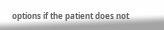options if the patient does not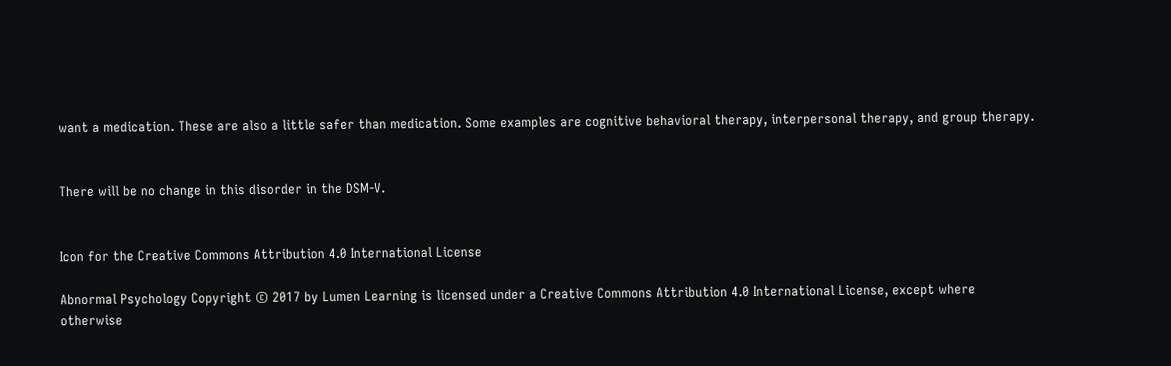want a medication. These are also a little safer than medication. Some examples are cognitive behavioral therapy, interpersonal therapy, and group therapy.


There will be no change in this disorder in the DSM-V.


Icon for the Creative Commons Attribution 4.0 International License

Abnormal Psychology Copyright © 2017 by Lumen Learning is licensed under a Creative Commons Attribution 4.0 International License, except where otherwise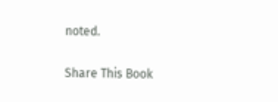noted.

Share This Book